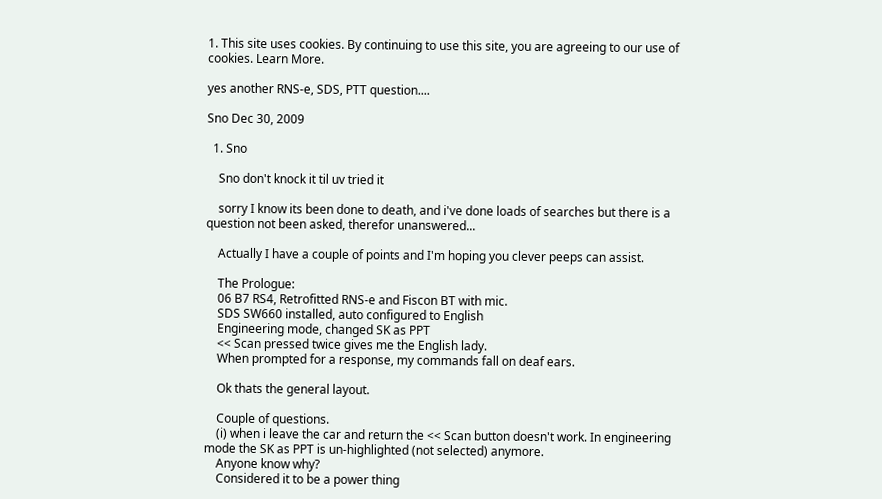1. This site uses cookies. By continuing to use this site, you are agreeing to our use of cookies. Learn More.

yes another RNS-e, SDS, PTT question....

Sno Dec 30, 2009

  1. Sno

    Sno don't knock it til uv tried it

    sorry I know its been done to death, and i've done loads of searches but there is a question not been asked, therefor unanswered...

    Actually I have a couple of points and I'm hoping you clever peeps can assist.

    The Prologue:
    06 B7 RS4, Retrofitted RNS-e and Fiscon BT with mic.
    SDS SW660 installed, auto configured to English
    Engineering mode, changed SK as PPT
    << Scan pressed twice gives me the English lady.
    When prompted for a response, my commands fall on deaf ears.

    Ok thats the general layout.

    Couple of questions.
    (i) when i leave the car and return the << Scan button doesn't work. In engineering mode the SK as PPT is un-highlighted (not selected) anymore.
    Anyone know why?
    Considered it to be a power thing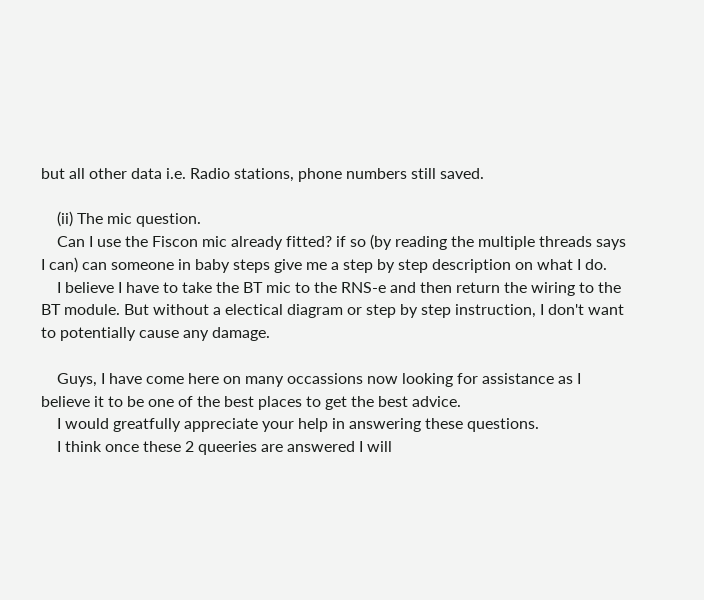but all other data i.e. Radio stations, phone numbers still saved.

    (ii) The mic question.
    Can I use the Fiscon mic already fitted? if so (by reading the multiple threads says I can) can someone in baby steps give me a step by step description on what I do.
    I believe I have to take the BT mic to the RNS-e and then return the wiring to the BT module. But without a electical diagram or step by step instruction, I don't want to potentially cause any damage.

    Guys, I have come here on many occassions now looking for assistance as I believe it to be one of the best places to get the best advice.
    I would greatfully appreciate your help in answering these questions.
    I think once these 2 queeries are answered I will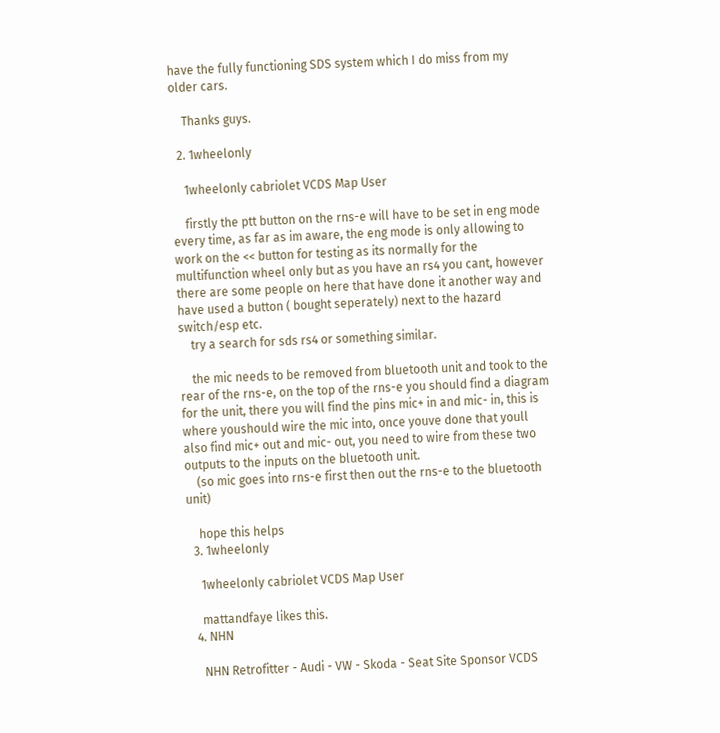have the fully functioning SDS system which I do miss from my older cars.

    Thanks guys.

  2. 1wheelonly

    1wheelonly cabriolet VCDS Map User

    firstly the ptt button on the rns-e will have to be set in eng mode every time, as far as im aware, the eng mode is only allowing to work on the << button for testing as its normally for the multifunction wheel only but as you have an rs4 you cant, however there are some people on here that have done it another way and have used a button ( bought seperately) next to the hazard switch/esp etc.
    try a search for sds rs4 or something similar.

    the mic needs to be removed from bluetooth unit and took to the rear of the rns-e, on the top of the rns-e you should find a diagram for the unit, there you will find the pins mic+ in and mic- in, this is where youshould wire the mic into, once youve done that youll also find mic+ out and mic- out, you need to wire from these two outputs to the inputs on the bluetooth unit.
    (so mic goes into rns-e first then out the rns-e to the bluetooth unit)

    hope this helps
  3. 1wheelonly

    1wheelonly cabriolet VCDS Map User

    mattandfaye likes this.
  4. NHN

    NHN Retrofitter - Audi - VW - Skoda - Seat Site Sponsor VCDS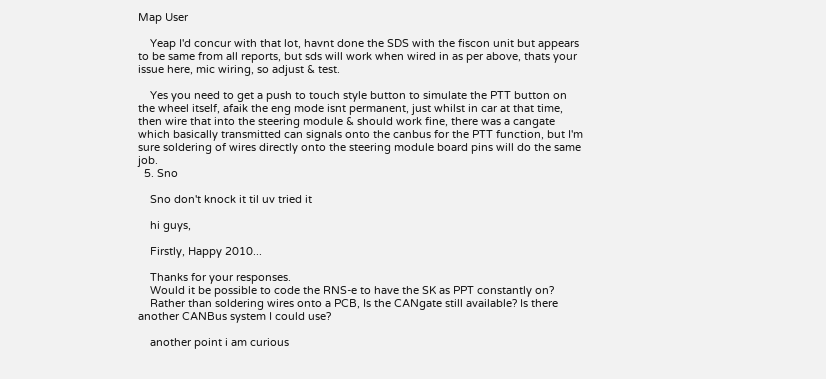Map User

    Yeap I'd concur with that lot, havnt done the SDS with the fiscon unit but appears to be same from all reports, but sds will work when wired in as per above, thats your issue here, mic wiring, so adjust & test.

    Yes you need to get a push to touch style button to simulate the PTT button on the wheel itself, afaik the eng mode isnt permanent, just whilst in car at that time, then wire that into the steering module & should work fine, there was a cangate which basically transmitted can signals onto the canbus for the PTT function, but I'm sure soldering of wires directly onto the steering module board pins will do the same job.
  5. Sno

    Sno don't knock it til uv tried it

    hi guys,

    Firstly, Happy 2010...

    Thanks for your responses.
    Would it be possible to code the RNS-e to have the SK as PPT constantly on?
    Rather than soldering wires onto a PCB, Is the CANgate still available? Is there another CANBus system I could use?

    another point i am curious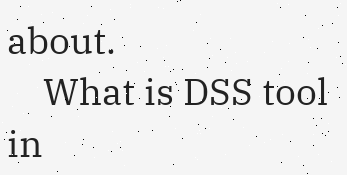about.
    What is DSS tool in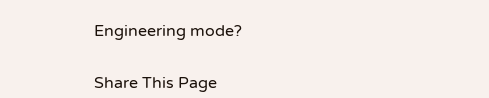Engineering mode?


Share This Page